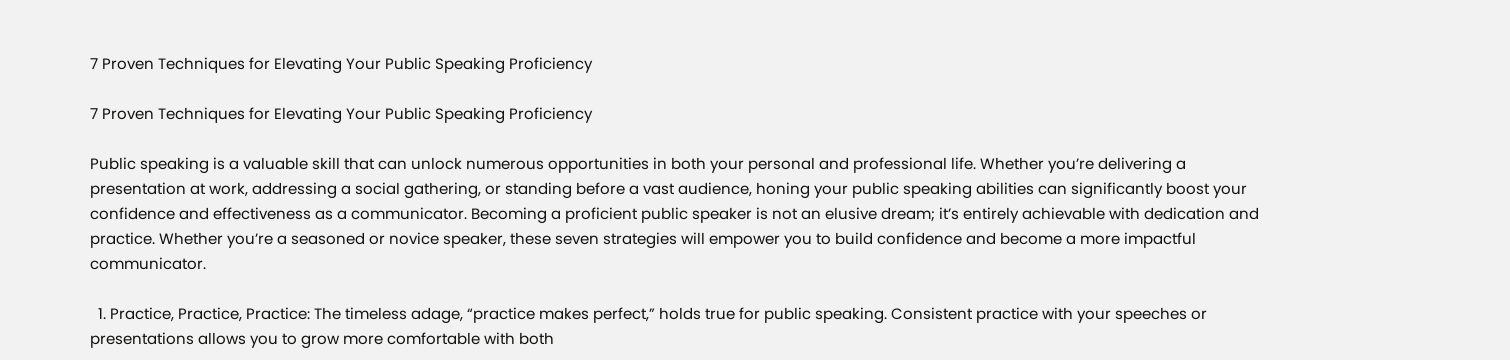7 Proven Techniques for Elevating Your Public Speaking Proficiency

7 Proven Techniques for Elevating Your Public Speaking Proficiency

Public speaking is a valuable skill that can unlock numerous opportunities in both your personal and professional life. Whether you’re delivering a presentation at work, addressing a social gathering, or standing before a vast audience, honing your public speaking abilities can significantly boost your confidence and effectiveness as a communicator. Becoming a proficient public speaker is not an elusive dream; it’s entirely achievable with dedication and practice. Whether you’re a seasoned or novice speaker, these seven strategies will empower you to build confidence and become a more impactful communicator.

  1. Practice, Practice, Practice: The timeless adage, “practice makes perfect,” holds true for public speaking. Consistent practice with your speeches or presentations allows you to grow more comfortable with both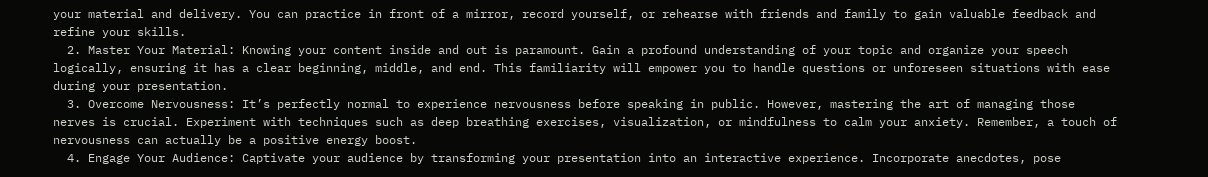your material and delivery. You can practice in front of a mirror, record yourself, or rehearse with friends and family to gain valuable feedback and refine your skills.
  2. Master Your Material: Knowing your content inside and out is paramount. Gain a profound understanding of your topic and organize your speech logically, ensuring it has a clear beginning, middle, and end. This familiarity will empower you to handle questions or unforeseen situations with ease during your presentation.
  3. Overcome Nervousness: It’s perfectly normal to experience nervousness before speaking in public. However, mastering the art of managing those nerves is crucial. Experiment with techniques such as deep breathing exercises, visualization, or mindfulness to calm your anxiety. Remember, a touch of nervousness can actually be a positive energy boost.
  4. Engage Your Audience: Captivate your audience by transforming your presentation into an interactive experience. Incorporate anecdotes, pose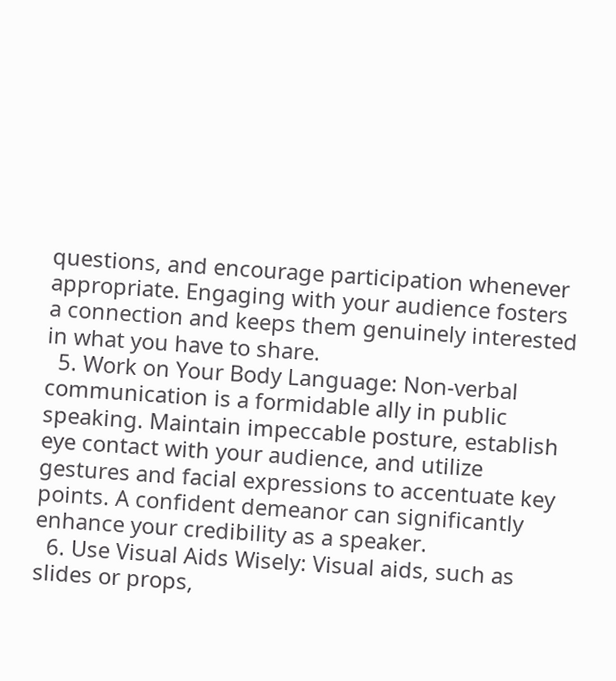questions, and encourage participation whenever appropriate. Engaging with your audience fosters a connection and keeps them genuinely interested in what you have to share.
  5. Work on Your Body Language: Non-verbal communication is a formidable ally in public speaking. Maintain impeccable posture, establish eye contact with your audience, and utilize gestures and facial expressions to accentuate key points. A confident demeanor can significantly enhance your credibility as a speaker.
  6. Use Visual Aids Wisely: Visual aids, such as slides or props,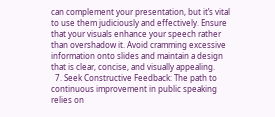can complement your presentation, but it’s vital to use them judiciously and effectively. Ensure that your visuals enhance your speech rather than overshadow it. Avoid cramming excessive information onto slides and maintain a design that is clear, concise, and visually appealing.
  7. Seek Constructive Feedback: The path to continuous improvement in public speaking relies on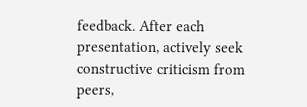feedback. After each presentation, actively seek constructive criticism from peers,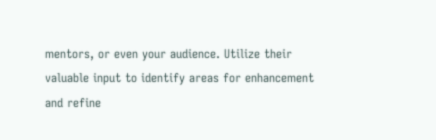mentors, or even your audience. Utilize their valuable input to identify areas for enhancement and refine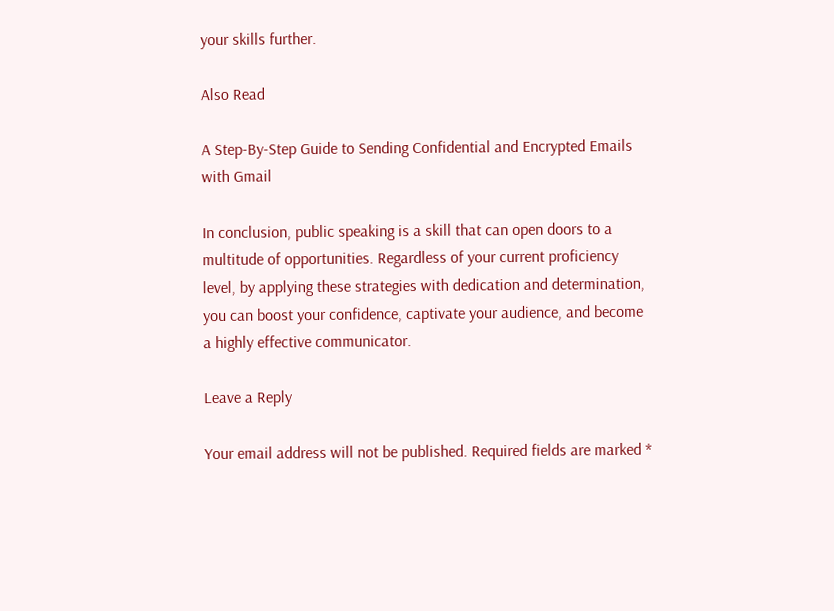your skills further.

Also Read

A Step-By-Step Guide to Sending Confidential and Encrypted Emails with Gmail

In conclusion, public speaking is a skill that can open doors to a multitude of opportunities. Regardless of your current proficiency level, by applying these strategies with dedication and determination, you can boost your confidence, captivate your audience, and become a highly effective communicator.

Leave a Reply

Your email address will not be published. Required fields are marked *